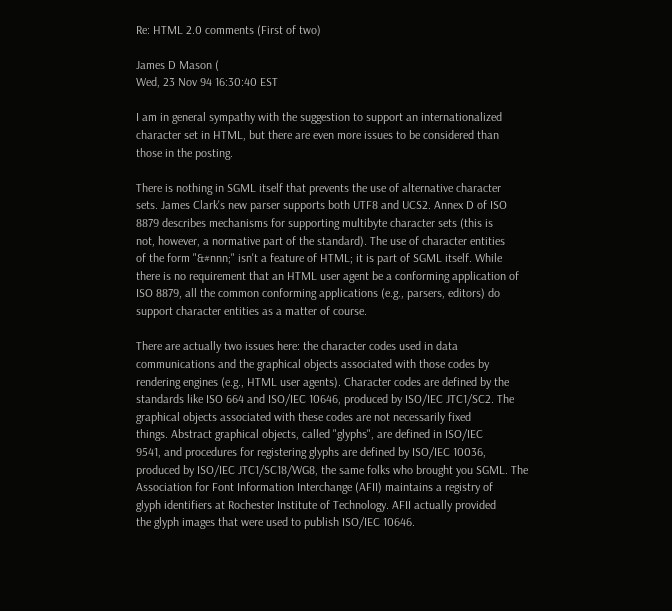Re: HTML 2.0 comments (First of two)

James D Mason (
Wed, 23 Nov 94 16:30:40 EST

I am in general sympathy with the suggestion to support an internationalized
character set in HTML, but there are even more issues to be considered than
those in the posting.

There is nothing in SGML itself that prevents the use of alternative character
sets. James Clark's new parser supports both UTF8 and UCS2. Annex D of ISO
8879 describes mechanisms for supporting multibyte character sets (this is
not, however, a normative part of the standard). The use of character entities
of the form "&#nnn;" isn't a feature of HTML; it is part of SGML itself. While
there is no requirement that an HTML user agent be a conforming application of
ISO 8879, all the common conforming applications (e.g., parsers, editors) do
support character entities as a matter of course.

There are actually two issues here: the character codes used in data
communications and the graphical objects associated with those codes by
rendering engines (e.g., HTML user agents). Character codes are defined by the
standards like ISO 664 and ISO/IEC 10646, produced by ISO/IEC JTC1/SC2. The
graphical objects associated with these codes are not necessarily fixed
things. Abstract graphical objects, called "glyphs", are defined in ISO/IEC
9541, and procedures for registering glyphs are defined by ISO/IEC 10036,
produced by ISO/IEC JTC1/SC18/WG8, the same folks who brought you SGML. The
Association for Font Information Interchange (AFII) maintains a registry of
glyph identifiers at Rochester Institute of Technology. AFII actually provided
the glyph images that were used to publish ISO/IEC 10646.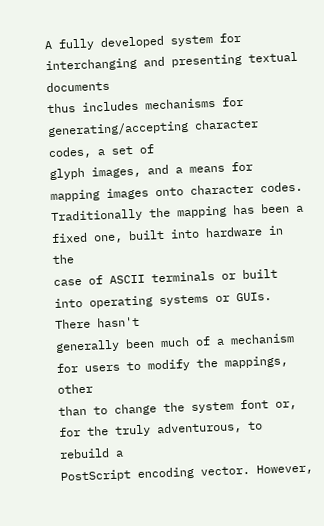A fully developed system for interchanging and presenting textual documents
thus includes mechanisms for generating/accepting character codes, a set of
glyph images, and a means for mapping images onto character codes.
Traditionally the mapping has been a fixed one, built into hardware in the
case of ASCII terminals or built into operating systems or GUIs. There hasn't
generally been much of a mechanism for users to modify the mappings, other
than to change the system font or, for the truly adventurous, to rebuild a
PostScript encoding vector. However,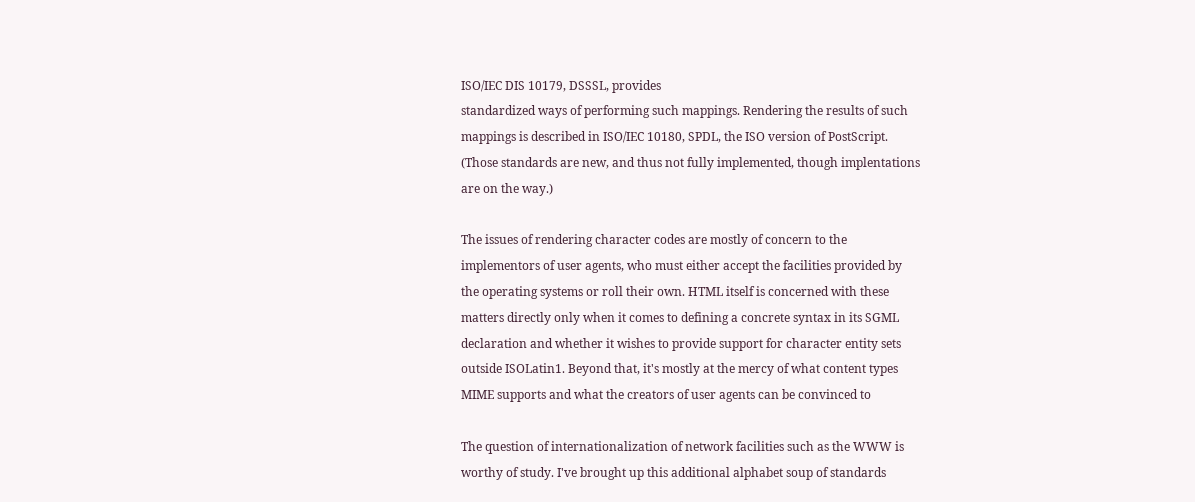ISO/IEC DIS 10179, DSSSL, provides
standardized ways of performing such mappings. Rendering the results of such
mappings is described in ISO/IEC 10180, SPDL, the ISO version of PostScript.
(Those standards are new, and thus not fully implemented, though implentations
are on the way.)

The issues of rendering character codes are mostly of concern to the
implementors of user agents, who must either accept the facilities provided by
the operating systems or roll their own. HTML itself is concerned with these
matters directly only when it comes to defining a concrete syntax in its SGML
declaration and whether it wishes to provide support for character entity sets
outside ISOLatin1. Beyond that, it's mostly at the mercy of what content types
MIME supports and what the creators of user agents can be convinced to

The question of internationalization of network facilities such as the WWW is
worthy of study. I've brought up this additional alphabet soup of standards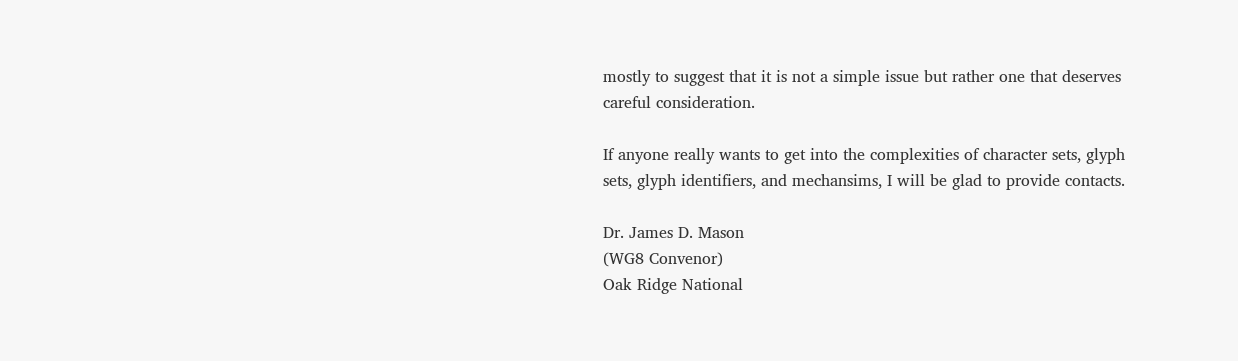mostly to suggest that it is not a simple issue but rather one that deserves
careful consideration.

If anyone really wants to get into the complexities of character sets, glyph
sets, glyph identifiers, and mechansims, I will be glad to provide contacts.

Dr. James D. Mason
(WG8 Convenor)
Oak Ridge National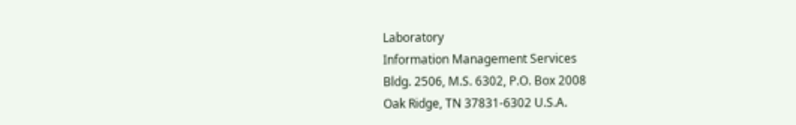Laboratory
Information Management Services
Bldg. 2506, M.S. 6302, P.O. Box 2008
Oak Ridge, TN 37831-6302 U.S.A.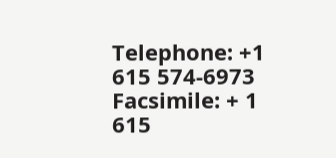Telephone: +1 615 574-6973
Facsimile: + 1 615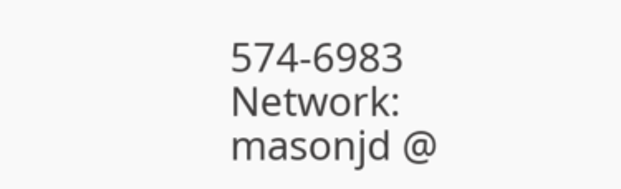574-6983
Network: masonjd @